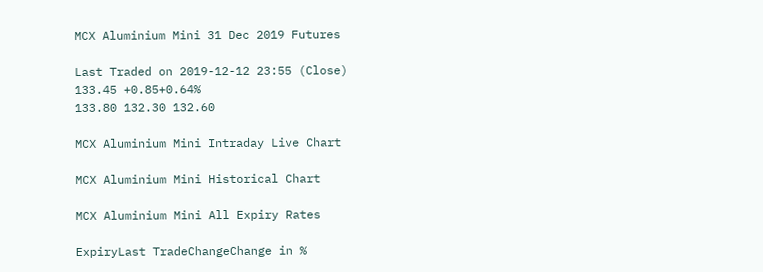MCX Aluminium Mini 31 Dec 2019 Futures

Last Traded on 2019-12-12 23:55 (Close)
133.45 +0.85+0.64%
133.80 132.30 132.60

MCX Aluminium Mini Intraday Live Chart

MCX Aluminium Mini Historical Chart

MCX Aluminium Mini All Expiry Rates

ExpiryLast TradeChangeChange in %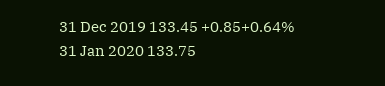31 Dec 2019 133.45 +0.85+0.64%
31 Jan 2020 133.75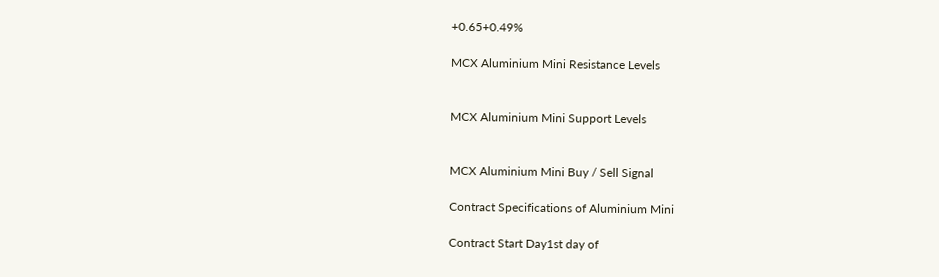+0.65+0.49%

MCX Aluminium Mini Resistance Levels


MCX Aluminium Mini Support Levels


MCX Aluminium Mini Buy / Sell Signal

Contract Specifications of Aluminium Mini

Contract Start Day1st day of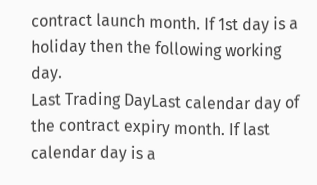contract launch month. If 1st day is a holiday then the following working day.
Last Trading DayLast calendar day of the contract expiry month. If last calendar day is a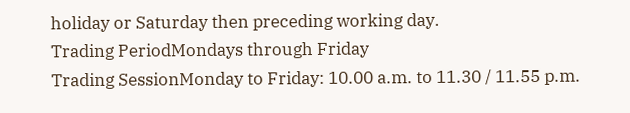holiday or Saturday then preceding working day.
Trading PeriodMondays through Friday
Trading SessionMonday to Friday: 10.00 a.m. to 11.30 / 11.55 p.m.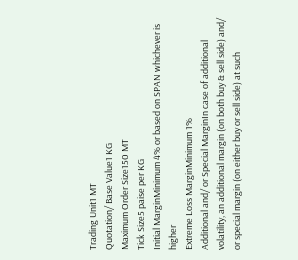Trading Unit1 MT
Quotation/ Base Value1 KG
Maximum Order Size150 MT
Tick Size5 paise per KG
Initial MarginMinimum 4% or based on SPAN whichever is higher
Extreme Loss MarginMinimum 1%
Additional and/ or Special MarginIn case of additional volatility, an additional margin (on both buy & sell side) and/ or special margin (on either buy or sell side) at such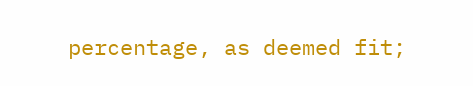percentage, as deemed fit;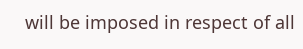will be imposed in respect of all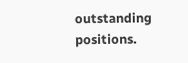outstanding positions.